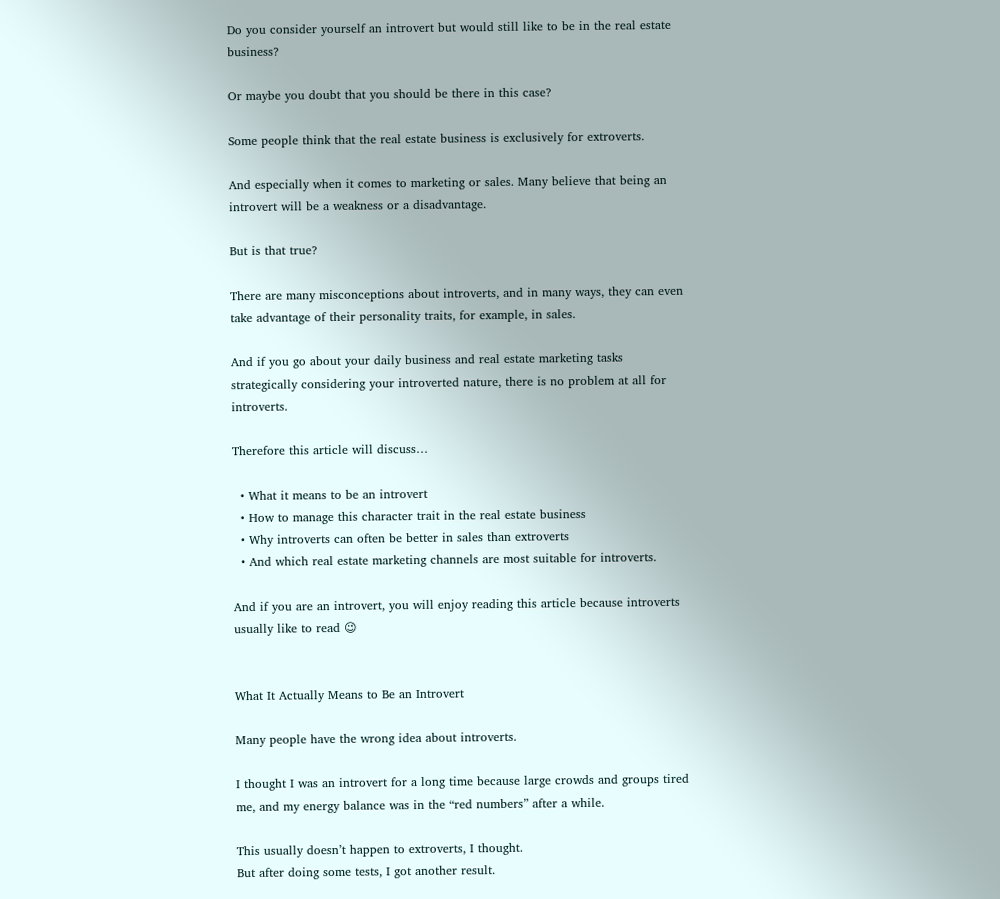Do you consider yourself an introvert but would still like to be in the real estate business?

Or maybe you doubt that you should be there in this case?

Some people think that the real estate business is exclusively for extroverts.

And especially when it comes to marketing or sales. Many believe that being an introvert will be a weakness or a disadvantage.

But is that true?

There are many misconceptions about introverts, and in many ways, they can even take advantage of their personality traits, for example, in sales.

And if you go about your daily business and real estate marketing tasks strategically considering your introverted nature, there is no problem at all for introverts.

Therefore this article will discuss…

  • What it means to be an introvert
  • How to manage this character trait in the real estate business
  • Why introverts can often be better in sales than extroverts
  • And which real estate marketing channels are most suitable for introverts.

And if you are an introvert, you will enjoy reading this article because introverts usually like to read 😉


What It Actually Means to Be an Introvert

Many people have the wrong idea about introverts.

I thought I was an introvert for a long time because large crowds and groups tired me, and my energy balance was in the “red numbers” after a while.

This usually doesn’t happen to extroverts, I thought.
But after doing some tests, I got another result.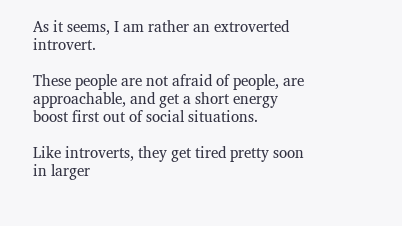As it seems, I am rather an extroverted introvert.

These people are not afraid of people, are approachable, and get a short energy boost first out of social situations.

Like introverts, they get tired pretty soon in larger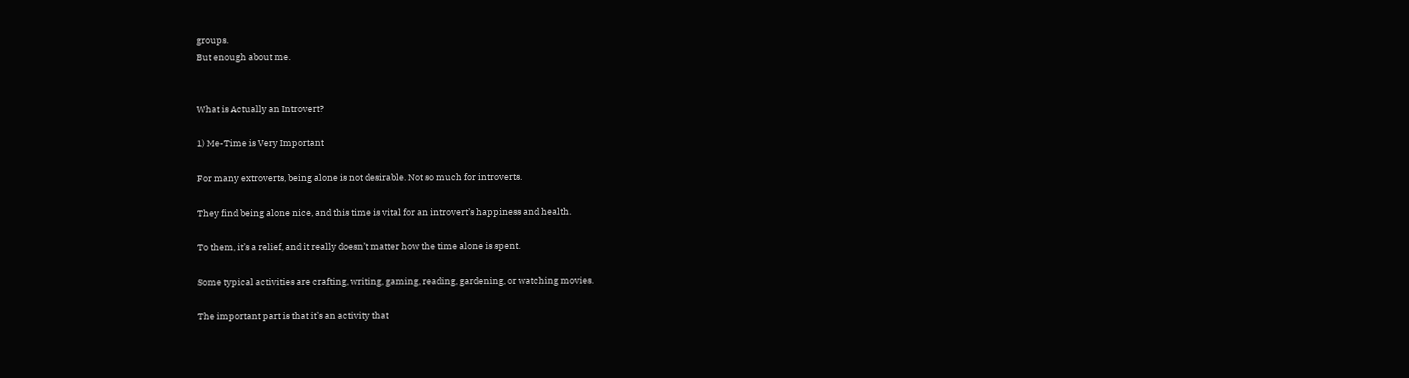groups.
But enough about me.


What is Actually an Introvert?

1) Me-Time is Very Important

For many extroverts, being alone is not desirable. Not so much for introverts.

They find being alone nice, and this time is vital for an introvert’s happiness and health.

To them, it’s a relief, and it really doesn’t matter how the time alone is spent.

Some typical activities are crafting, writing, gaming, reading, gardening, or watching movies.

The important part is that it’s an activity that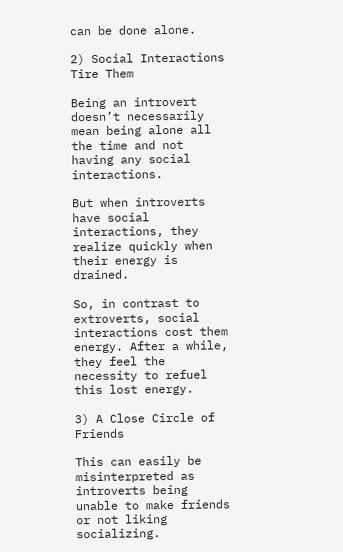can be done alone.

2) Social Interactions Tire Them

Being an introvert doesn’t necessarily mean being alone all the time and not having any social interactions.

But when introverts have social interactions, they realize quickly when their energy is drained.

So, in contrast to extroverts, social interactions cost them energy. After a while, they feel the necessity to refuel this lost energy.

3) A Close Circle of Friends

This can easily be misinterpreted as introverts being unable to make friends or not liking socializing.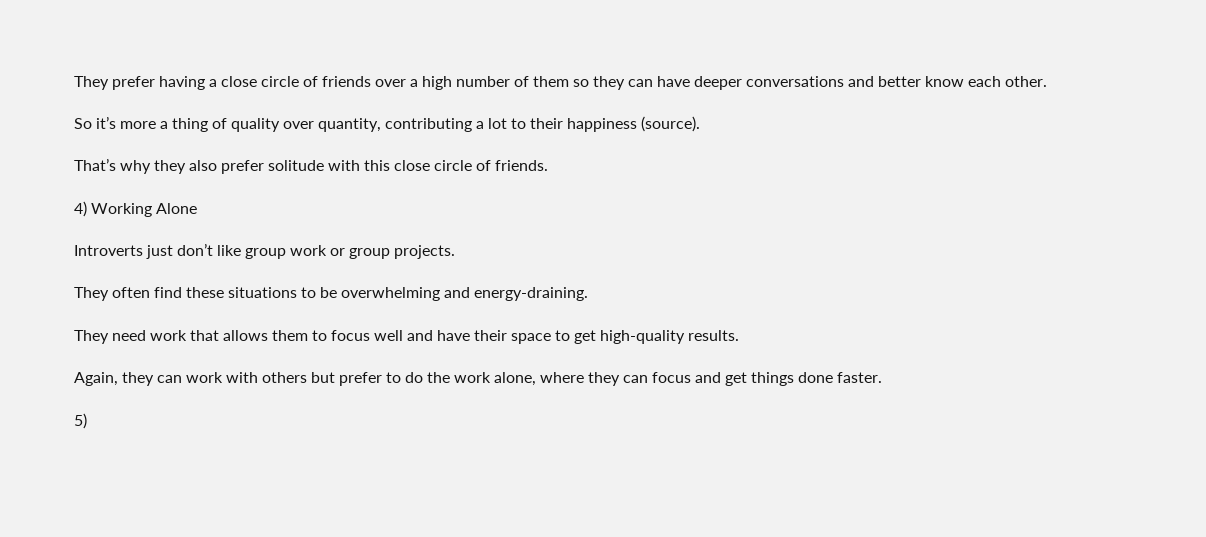They prefer having a close circle of friends over a high number of them so they can have deeper conversations and better know each other.

So it’s more a thing of quality over quantity, contributing a lot to their happiness (source).

That’s why they also prefer solitude with this close circle of friends.

4) Working Alone

Introverts just don’t like group work or group projects.

They often find these situations to be overwhelming and energy-draining.

They need work that allows them to focus well and have their space to get high-quality results.

Again, they can work with others but prefer to do the work alone, where they can focus and get things done faster.

5)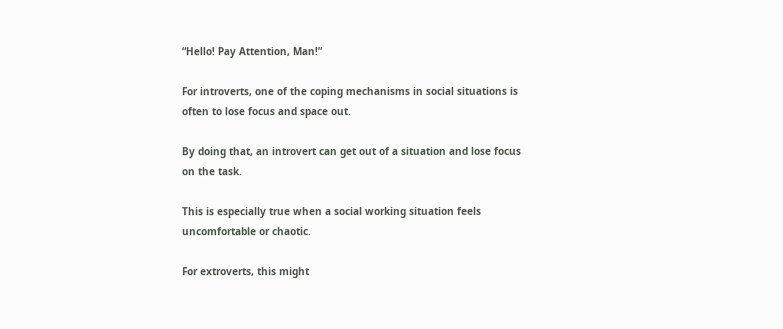“Hello! Pay Attention, Man!”

For introverts, one of the coping mechanisms in social situations is often to lose focus and space out.

By doing that, an introvert can get out of a situation and lose focus on the task.

This is especially true when a social working situation feels uncomfortable or chaotic.

For extroverts, this might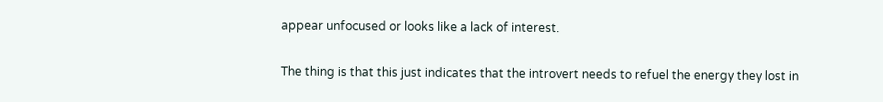appear unfocused or looks like a lack of interest.

The thing is that this just indicates that the introvert needs to refuel the energy they lost in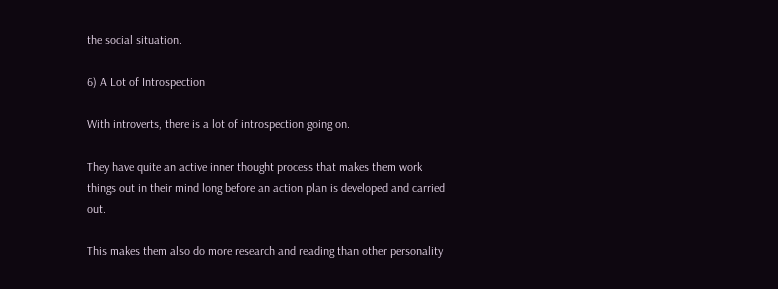the social situation.

6) A Lot of Introspection

With introverts, there is a lot of introspection going on.

They have quite an active inner thought process that makes them work things out in their mind long before an action plan is developed and carried out.

This makes them also do more research and reading than other personality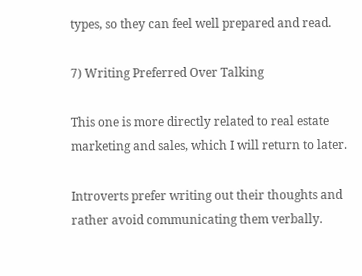types, so they can feel well prepared and read.

7) Writing Preferred Over Talking

This one is more directly related to real estate marketing and sales, which I will return to later.

Introverts prefer writing out their thoughts and rather avoid communicating them verbally.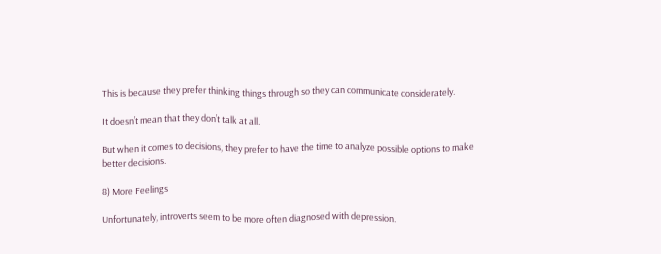This is because they prefer thinking things through so they can communicate considerately.

It doesn’t mean that they don’t talk at all.

But when it comes to decisions, they prefer to have the time to analyze possible options to make better decisions.

8) More Feelings

Unfortunately, introverts seem to be more often diagnosed with depression.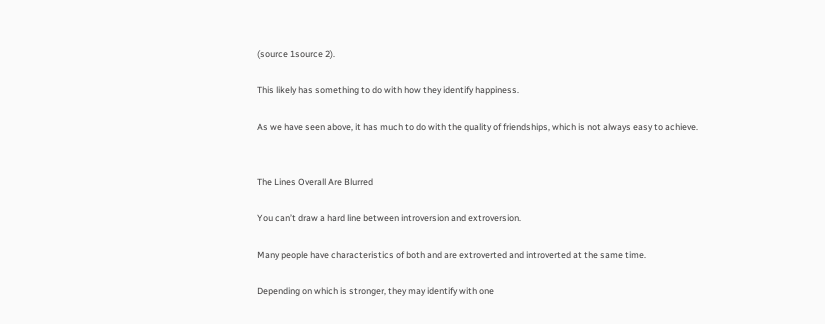(source 1source 2).

This likely has something to do with how they identify happiness.

As we have seen above, it has much to do with the quality of friendships, which is not always easy to achieve.


The Lines Overall Are Blurred

You can’t draw a hard line between introversion and extroversion.

Many people have characteristics of both and are extroverted and introverted at the same time.

Depending on which is stronger, they may identify with one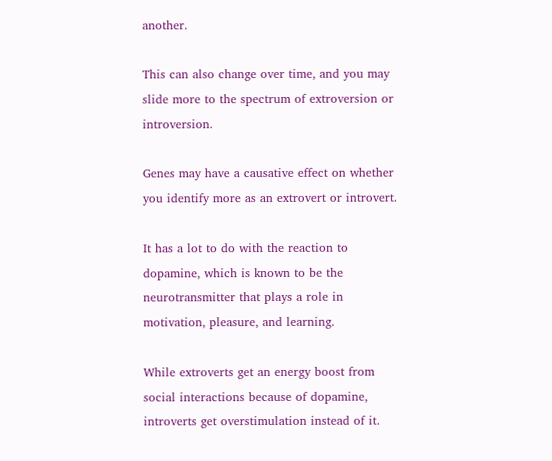another.

This can also change over time, and you may slide more to the spectrum of extroversion or introversion.

Genes may have a causative effect on whether you identify more as an extrovert or introvert.

It has a lot to do with the reaction to dopamine, which is known to be the neurotransmitter that plays a role in motivation, pleasure, and learning.

While extroverts get an energy boost from social interactions because of dopamine, introverts get overstimulation instead of it.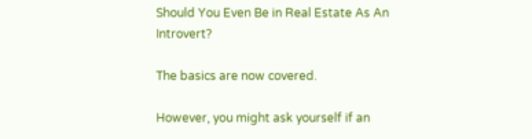Should You Even Be in Real Estate As An Introvert?

The basics are now covered.

However, you might ask yourself if an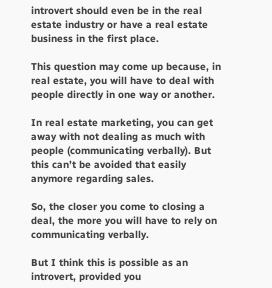introvert should even be in the real estate industry or have a real estate business in the first place.

This question may come up because, in real estate, you will have to deal with people directly in one way or another.

In real estate marketing, you can get away with not dealing as much with people (communicating verbally). But this can’t be avoided that easily anymore regarding sales.

So, the closer you come to closing a deal, the more you will have to rely on communicating verbally.

But I think this is possible as an introvert, provided you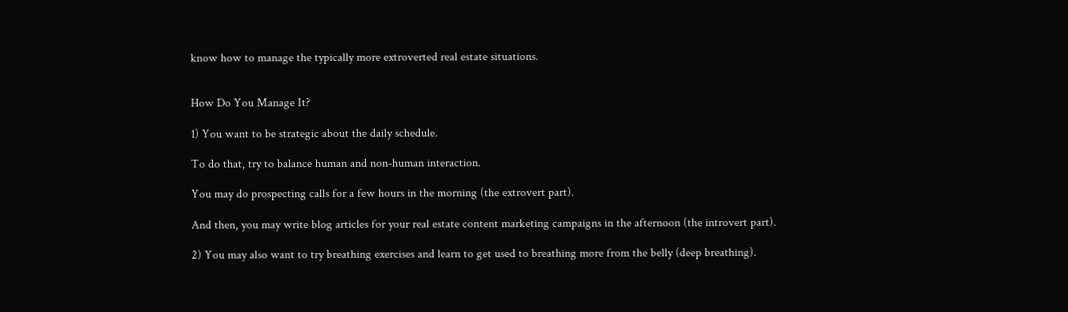know how to manage the typically more extroverted real estate situations.


How Do You Manage It?

1) You want to be strategic about the daily schedule.

To do that, try to balance human and non-human interaction.

You may do prospecting calls for a few hours in the morning (the extrovert part).

And then, you may write blog articles for your real estate content marketing campaigns in the afternoon (the introvert part).

2) You may also want to try breathing exercises and learn to get used to breathing more from the belly (deep breathing).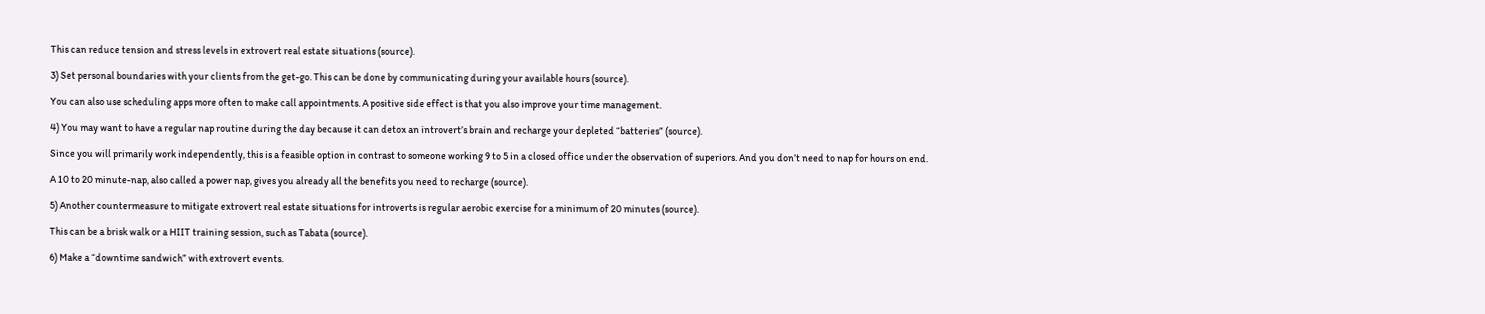This can reduce tension and stress levels in extrovert real estate situations (source).

3) Set personal boundaries with your clients from the get-go. This can be done by communicating during your available hours (source).

You can also use scheduling apps more often to make call appointments. A positive side effect is that you also improve your time management.

4) You may want to have a regular nap routine during the day because it can detox an introvert’s brain and recharge your depleted “batteries” (source).

Since you will primarily work independently, this is a feasible option in contrast to someone working 9 to 5 in a closed office under the observation of superiors. And you don’t need to nap for hours on end.

A 10 to 20 minute-nap, also called a power nap, gives you already all the benefits you need to recharge (source).

5) Another countermeasure to mitigate extrovert real estate situations for introverts is regular aerobic exercise for a minimum of 20 minutes (source).

This can be a brisk walk or a HIIT training session, such as Tabata (source).

6) Make a “downtime sandwich” with extrovert events.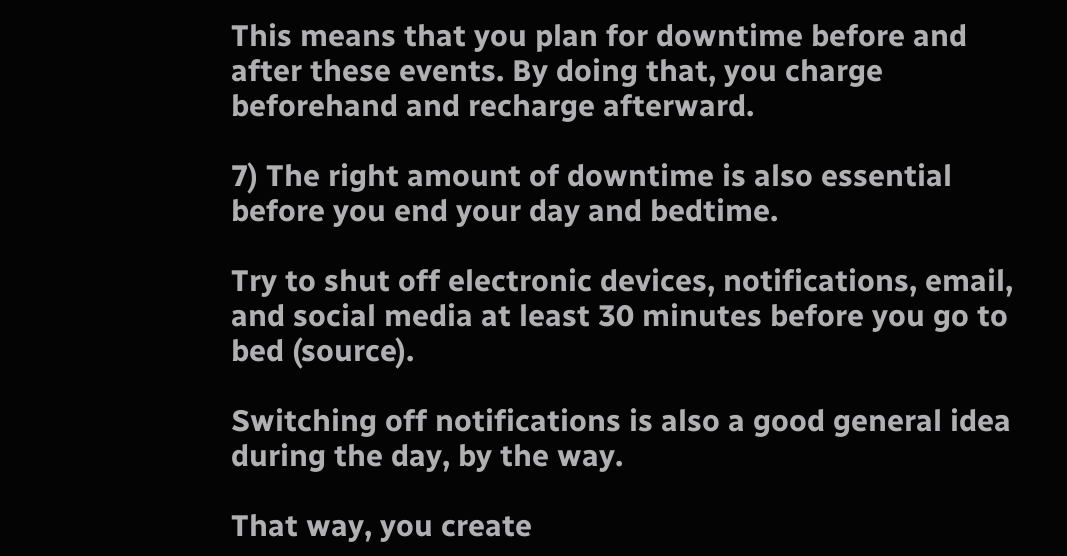This means that you plan for downtime before and after these events. By doing that, you charge beforehand and recharge afterward.

7) The right amount of downtime is also essential before you end your day and bedtime.

Try to shut off electronic devices, notifications, email, and social media at least 30 minutes before you go to bed (source).

Switching off notifications is also a good general idea during the day, by the way.

That way, you create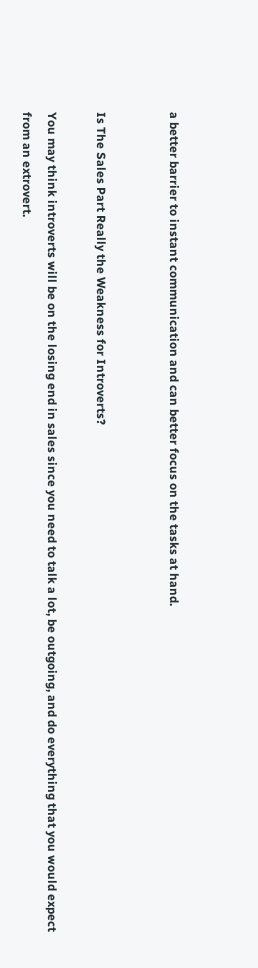a better barrier to instant communication and can better focus on the tasks at hand.


Is The Sales Part Really the Weakness for Introverts?

You may think introverts will be on the losing end in sales since you need to talk a lot, be outgoing, and do everything that you would expect from an extrovert.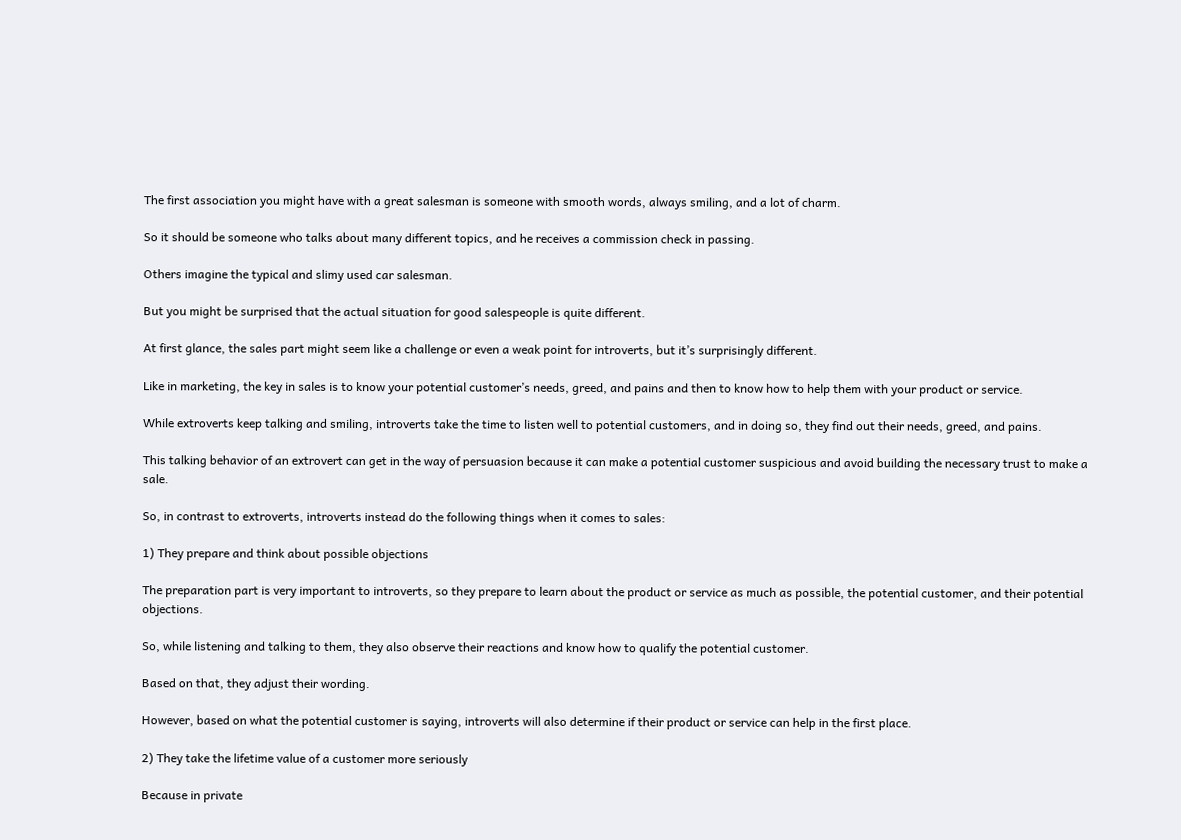The first association you might have with a great salesman is someone with smooth words, always smiling, and a lot of charm.

So it should be someone who talks about many different topics, and he receives a commission check in passing.

Others imagine the typical and slimy used car salesman.

But you might be surprised that the actual situation for good salespeople is quite different.

At first glance, the sales part might seem like a challenge or even a weak point for introverts, but it’s surprisingly different.

Like in marketing, the key in sales is to know your potential customer’s needs, greed, and pains and then to know how to help them with your product or service.

While extroverts keep talking and smiling, introverts take the time to listen well to potential customers, and in doing so, they find out their needs, greed, and pains.

This talking behavior of an extrovert can get in the way of persuasion because it can make a potential customer suspicious and avoid building the necessary trust to make a sale.

So, in contrast to extroverts, introverts instead do the following things when it comes to sales:

1) They prepare and think about possible objections

The preparation part is very important to introverts, so they prepare to learn about the product or service as much as possible, the potential customer, and their potential objections.

So, while listening and talking to them, they also observe their reactions and know how to qualify the potential customer.

Based on that, they adjust their wording.

However, based on what the potential customer is saying, introverts will also determine if their product or service can help in the first place.

2) They take the lifetime value of a customer more seriously

Because in private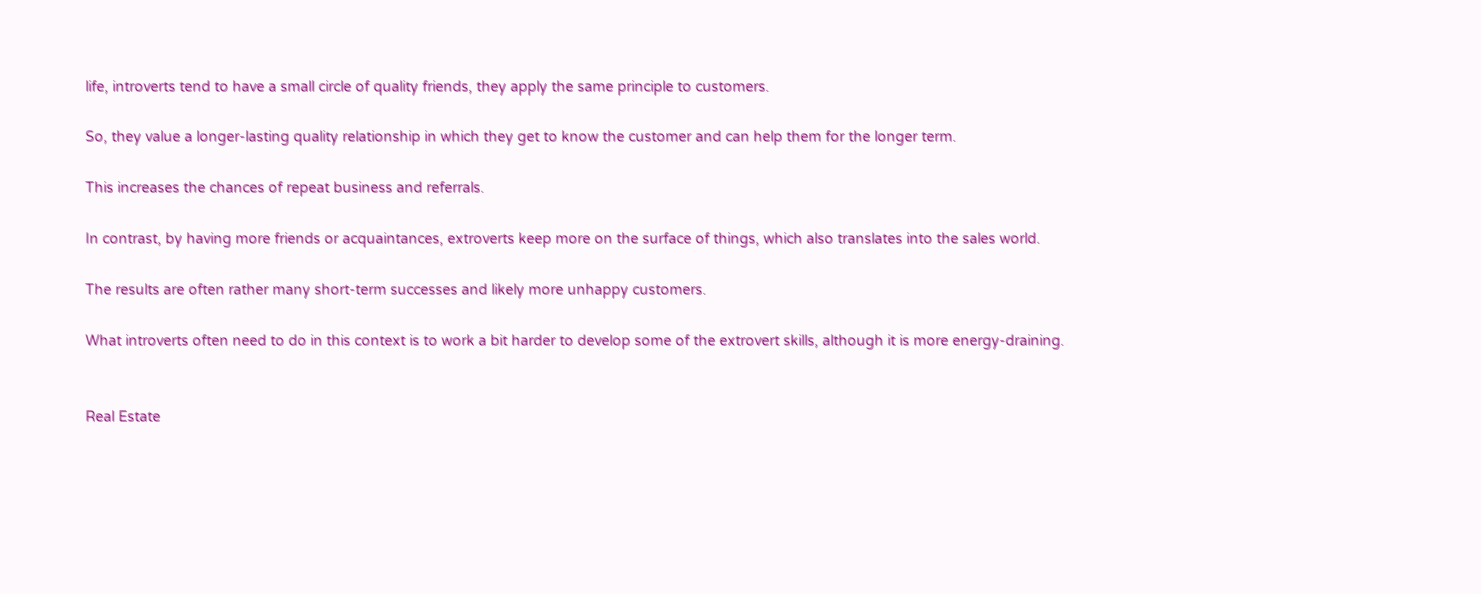life, introverts tend to have a small circle of quality friends, they apply the same principle to customers.

So, they value a longer-lasting quality relationship in which they get to know the customer and can help them for the longer term.

This increases the chances of repeat business and referrals.

In contrast, by having more friends or acquaintances, extroverts keep more on the surface of things, which also translates into the sales world.

The results are often rather many short-term successes and likely more unhappy customers.

What introverts often need to do in this context is to work a bit harder to develop some of the extrovert skills, although it is more energy-draining.


Real Estate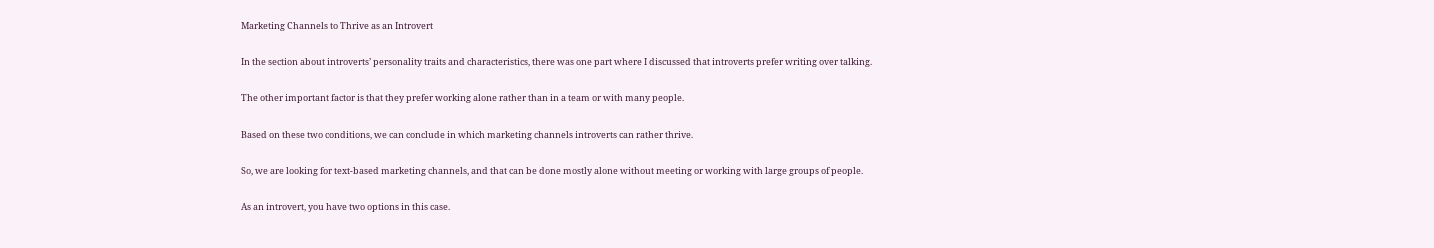Marketing Channels to Thrive as an Introvert

In the section about introverts’ personality traits and characteristics, there was one part where I discussed that introverts prefer writing over talking.

The other important factor is that they prefer working alone rather than in a team or with many people.

Based on these two conditions, we can conclude in which marketing channels introverts can rather thrive.

So, we are looking for text-based marketing channels, and that can be done mostly alone without meeting or working with large groups of people.

As an introvert, you have two options in this case.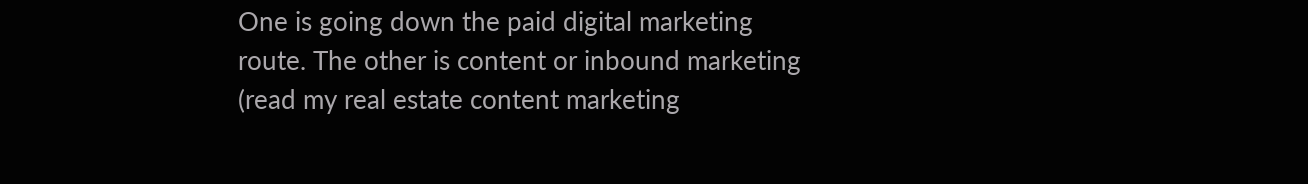One is going down the paid digital marketing route. The other is content or inbound marketing (read my real estate content marketing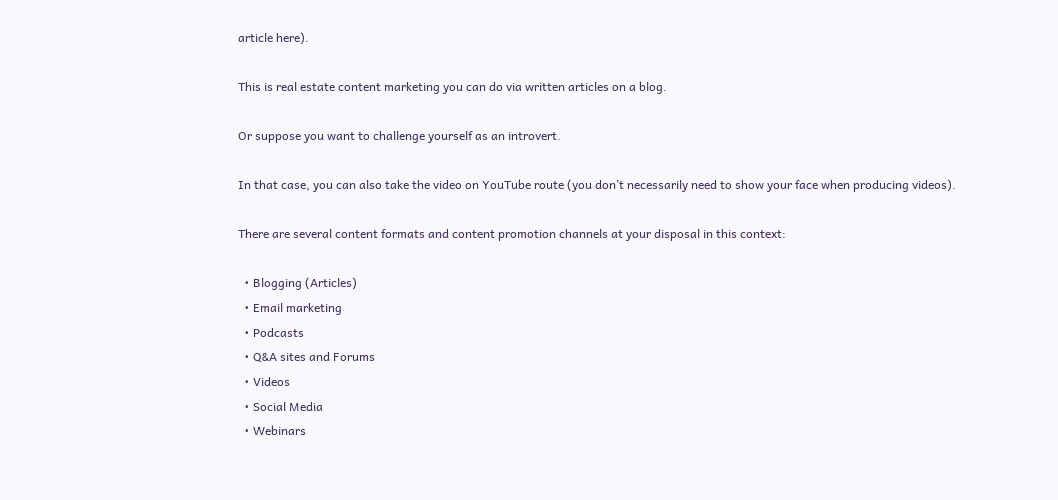article here).

This is real estate content marketing you can do via written articles on a blog.

Or suppose you want to challenge yourself as an introvert.

In that case, you can also take the video on YouTube route (you don’t necessarily need to show your face when producing videos).

There are several content formats and content promotion channels at your disposal in this context:

  • Blogging (Articles)
  • Email marketing
  • Podcasts
  • Q&A sites and Forums
  • Videos
  • Social Media
  • Webinars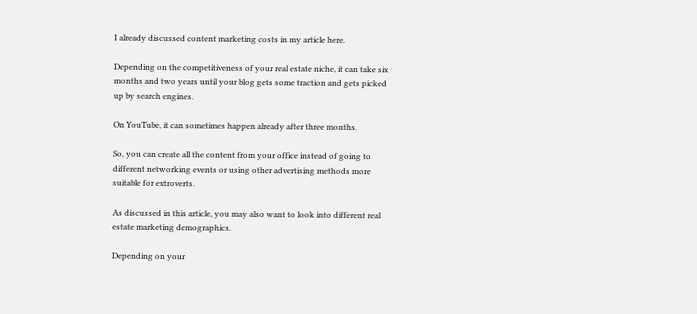I already discussed content marketing costs in my article here.

Depending on the competitiveness of your real estate niche, it can take six months and two years until your blog gets some traction and gets picked up by search engines.

On YouTube, it can sometimes happen already after three months.

So, you can create all the content from your office instead of going to different networking events or using other advertising methods more suitable for extroverts.

As discussed in this article, you may also want to look into different real estate marketing demographics.

Depending on your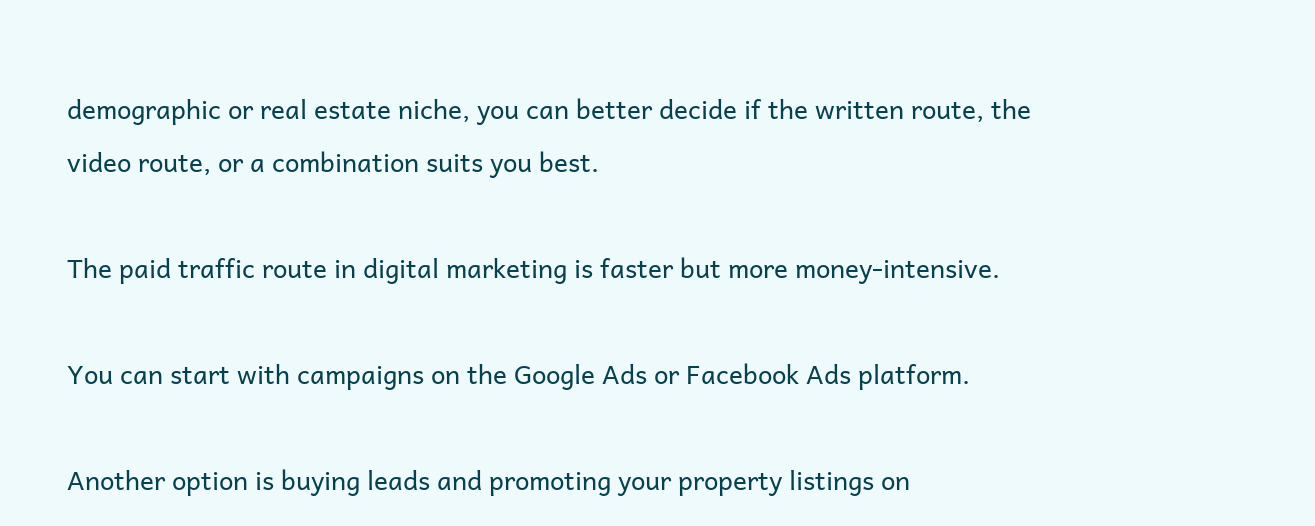demographic or real estate niche, you can better decide if the written route, the video route, or a combination suits you best.

The paid traffic route in digital marketing is faster but more money-intensive.

You can start with campaigns on the Google Ads or Facebook Ads platform.

Another option is buying leads and promoting your property listings on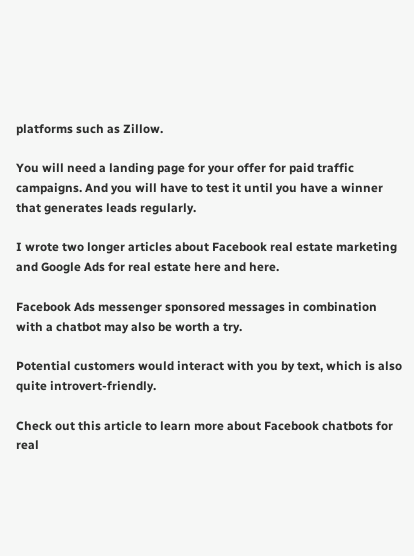platforms such as Zillow.

You will need a landing page for your offer for paid traffic campaigns. And you will have to test it until you have a winner that generates leads regularly.

I wrote two longer articles about Facebook real estate marketing and Google Ads for real estate here and here.

Facebook Ads messenger sponsored messages in combination with a chatbot may also be worth a try.

Potential customers would interact with you by text, which is also quite introvert-friendly.

Check out this article to learn more about Facebook chatbots for real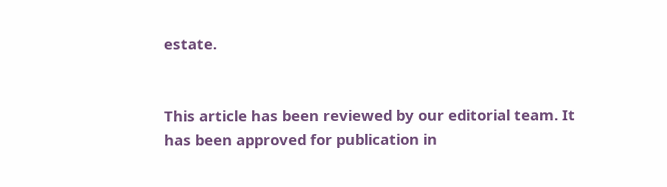estate.


This article has been reviewed by our editorial team. It has been approved for publication in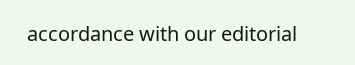accordance with our editorial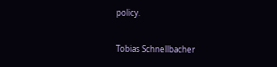policy.

Tobias Schnellbacher